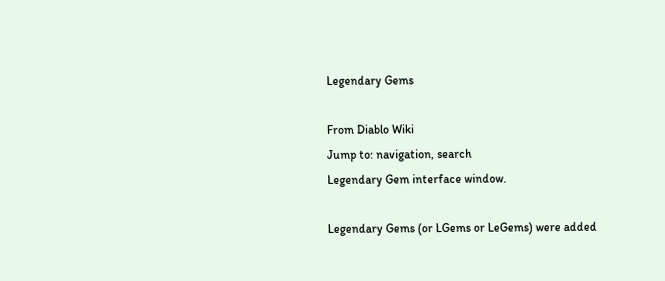Legendary Gems

From Diablo Wiki
Jump to: navigation, search
Legendary Gem interface window.

Legendary Gems (or LGems or LeGems) were added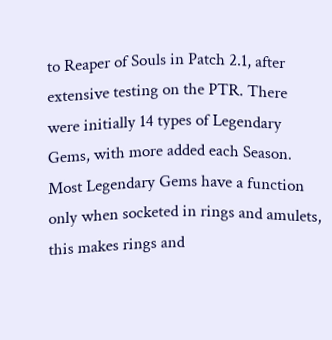to Reaper of Souls in Patch 2.1, after extensive testing on the PTR. There were initially 14 types of Legendary Gems, with more added each Season. Most Legendary Gems have a function only when socketed in rings and amulets, this makes rings and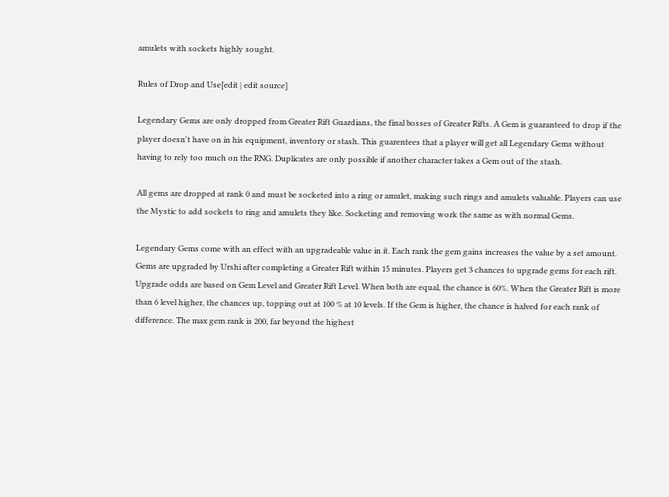amulets with sockets highly sought.

Rules of Drop and Use[edit | edit source]

Legendary Gems are only dropped from Greater Rift Guardians, the final bosses of Greater Rifts. A Gem is guaranteed to drop if the player doesn't have on in his equipment, inventory or stash. This guarentees that a player will get all Legendary Gems without having to rely too much on the RNG. Duplicates are only possible if another character takes a Gem out of the stash.

All gems are dropped at rank 0 and must be socketed into a ring or amulet, making such rings and amulets valuable. Players can use the Mystic to add sockets to ring and amulets they like. Socketing and removing work the same as with normal Gems.

Legendary Gems come with an effect with an upgradeable value in it. Each rank the gem gains increases the value by a set amount. Gems are upgraded by Urshi after completing a Greater Rift within 15 minutes. Players get 3 chances to upgrade gems for each rift. Upgrade odds are based on Gem Level and Greater Rift Level. When both are equal, the chance is 60%. When the Greater Rift is more than 6 level higher, the chances up, topping out at 100 % at 10 levels. If the Gem is higher, the chance is halved for each rank of difference. The max gem rank is 200, far beyond the highest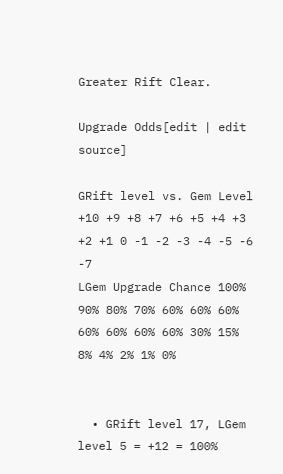Greater Rift Clear.

Upgrade Odds[edit | edit source]

GRift level vs. Gem Level +10 +9 +8 +7 +6 +5 +4 +3 +2 +1 0 -1 -2 -3 -4 -5 -6 -7
LGem Upgrade Chance 100% 90% 80% 70% 60% 60% 60% 60% 60% 60% 60% 30% 15% 8% 4% 2% 1% 0%


  • GRift level 17, LGem level 5 = +12 = 100%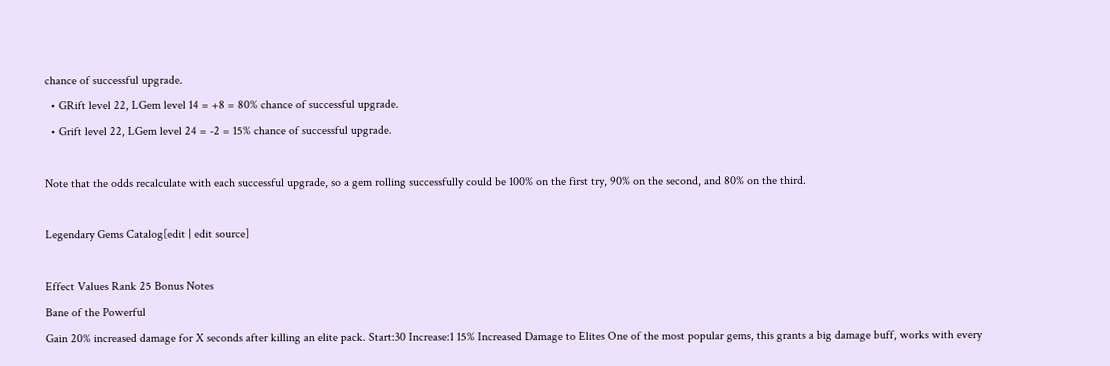chance of successful upgrade.
  • GRift level 22, LGem level 14 = +8 = 80% chance of successful upgrade.
  • Grift level 22, LGem level 24 = -2 = 15% chance of successful upgrade.

Note that the odds recalculate with each successful upgrade, so a gem rolling successfully could be 100% on the first try, 90% on the second, and 80% on the third.

Legendary Gems Catalog[edit | edit source]

Effect Values Rank 25 Bonus Notes
Bane of the Powerful
Gain 20% increased damage for X seconds after killing an elite pack. Start:30 Increase:1 15% Increased Damage to Elites One of the most popular gems, this grants a big damage buff, works with every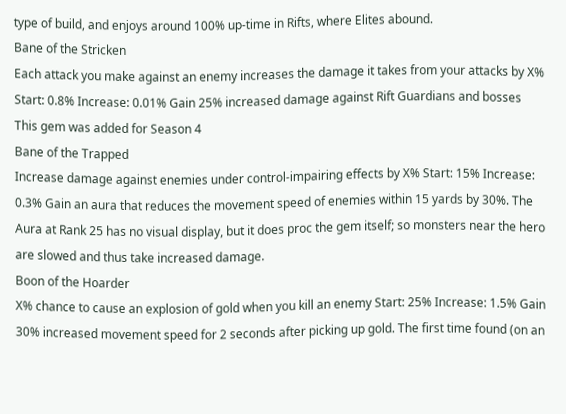type of build, and enjoys around 100% up-time in Rifts, where Elites abound.
Bane of the Stricken
Each attack you make against an enemy increases the damage it takes from your attacks by X% Start: 0.8% Increase: 0.01% Gain 25% increased damage against Rift Guardians and bosses This gem was added for Season 4
Bane of the Trapped
Increase damage against enemies under control-impairing effects by X% Start: 15% Increase: 0.3% Gain an aura that reduces the movement speed of enemies within 15 yards by 30%. The Aura at Rank 25 has no visual display, but it does proc the gem itself; so monsters near the hero are slowed and thus take increased damage.
Boon of the Hoarder
X% chance to cause an explosion of gold when you kill an enemy Start: 25% Increase: 1.5% Gain 30% increased movement speed for 2 seconds after picking up gold. The first time found (on an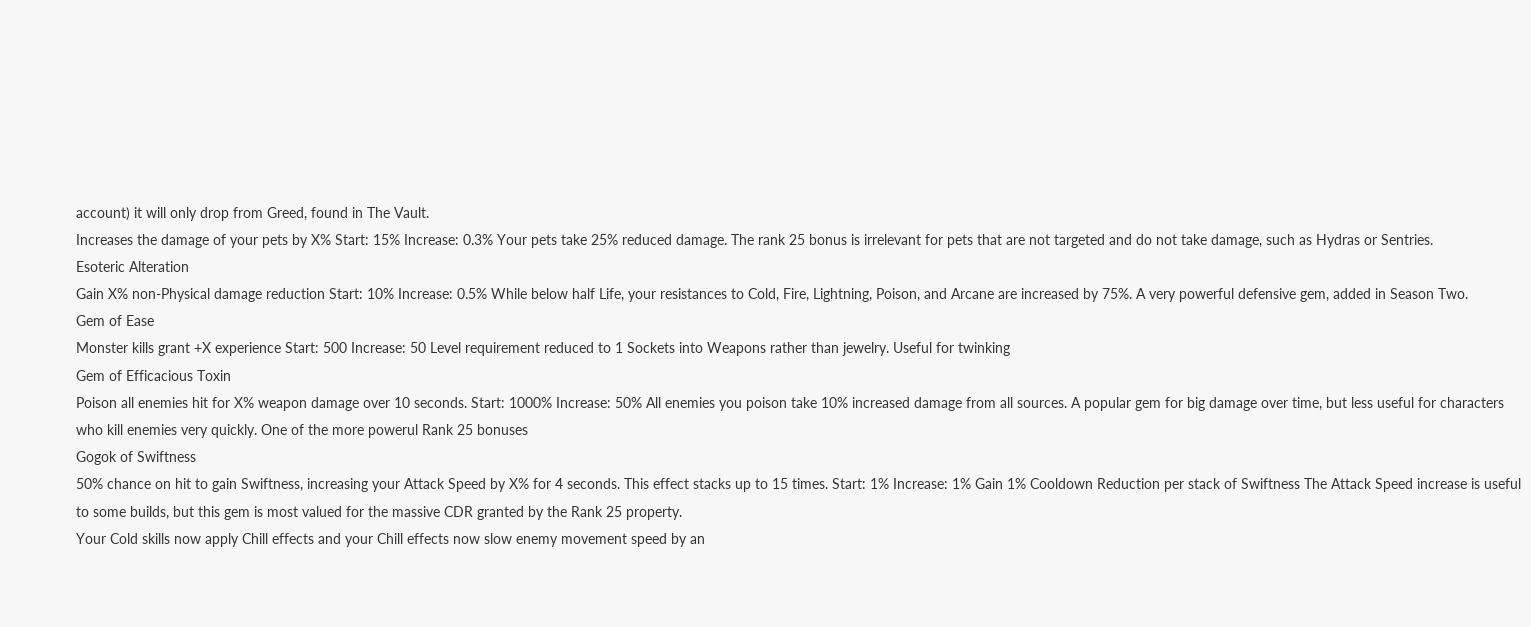account) it will only drop from Greed, found in The Vault.
Increases the damage of your pets by X% Start: 15% Increase: 0.3% Your pets take 25% reduced damage. The rank 25 bonus is irrelevant for pets that are not targeted and do not take damage, such as Hydras or Sentries.
Esoteric Alteration
Gain X% non-Physical damage reduction Start: 10% Increase: 0.5% While below half Life, your resistances to Cold, Fire, Lightning, Poison, and Arcane are increased by 75%. A very powerful defensive gem, added in Season Two.
Gem of Ease
Monster kills grant +X experience Start: 500 Increase: 50 Level requirement reduced to 1 Sockets into Weapons rather than jewelry. Useful for twinking
Gem of Efficacious Toxin
Poison all enemies hit for X% weapon damage over 10 seconds. Start: 1000% Increase: 50% All enemies you poison take 10% increased damage from all sources. A popular gem for big damage over time, but less useful for characters who kill enemies very quickly. One of the more powerul Rank 25 bonuses
Gogok of Swiftness
50% chance on hit to gain Swiftness, increasing your Attack Speed by X% for 4 seconds. This effect stacks up to 15 times. Start: 1% Increase: 1% Gain 1% Cooldown Reduction per stack of Swiftness The Attack Speed increase is useful to some builds, but this gem is most valued for the massive CDR granted by the Rank 25 property.
Your Cold skills now apply Chill effects and your Chill effects now slow enemy movement speed by an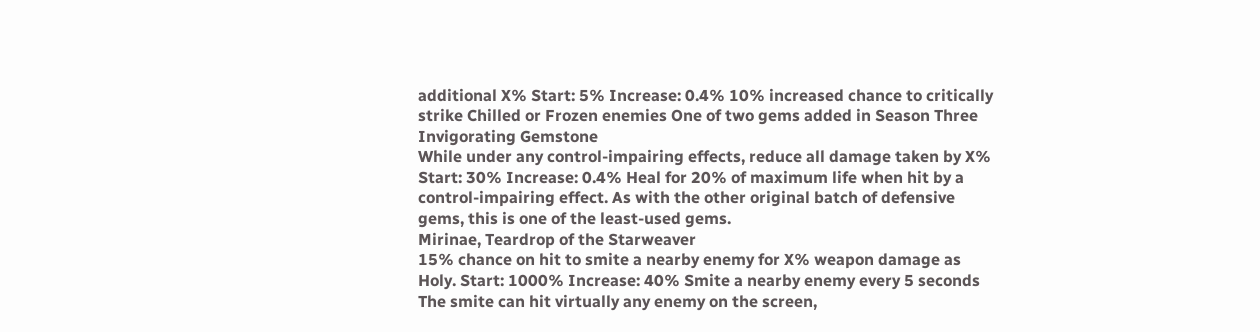additional X% Start: 5% Increase: 0.4% 10% increased chance to critically strike Chilled or Frozen enemies One of two gems added in Season Three
Invigorating Gemstone
While under any control-impairing effects, reduce all damage taken by X% Start: 30% Increase: 0.4% Heal for 20% of maximum life when hit by a control-impairing effect. As with the other original batch of defensive gems, this is one of the least-used gems.
Mirinae, Teardrop of the Starweaver
15% chance on hit to smite a nearby enemy for X% weapon damage as Holy. Start: 1000% Increase: 40% Smite a nearby enemy every 5 seconds The smite can hit virtually any enemy on the screen,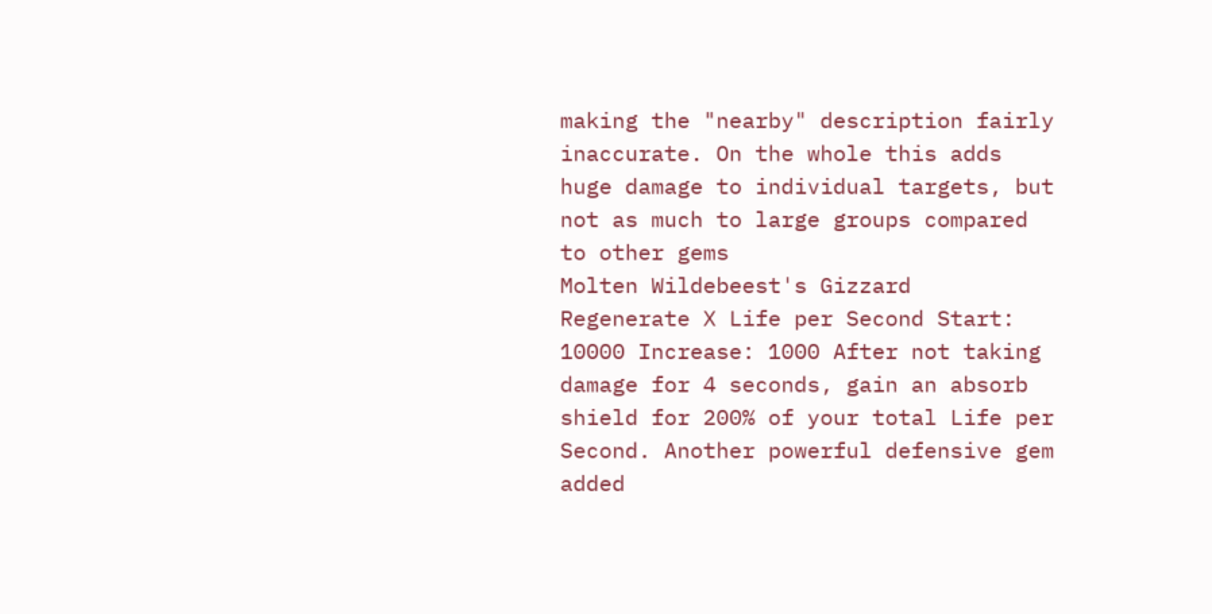making the "nearby" description fairly inaccurate. On the whole this adds huge damage to individual targets, but not as much to large groups compared to other gems
Molten Wildebeest's Gizzard
Regenerate X Life per Second Start: 10000 Increase: 1000 After not taking damage for 4 seconds, gain an absorb shield for 200% of your total Life per Second. Another powerful defensive gem added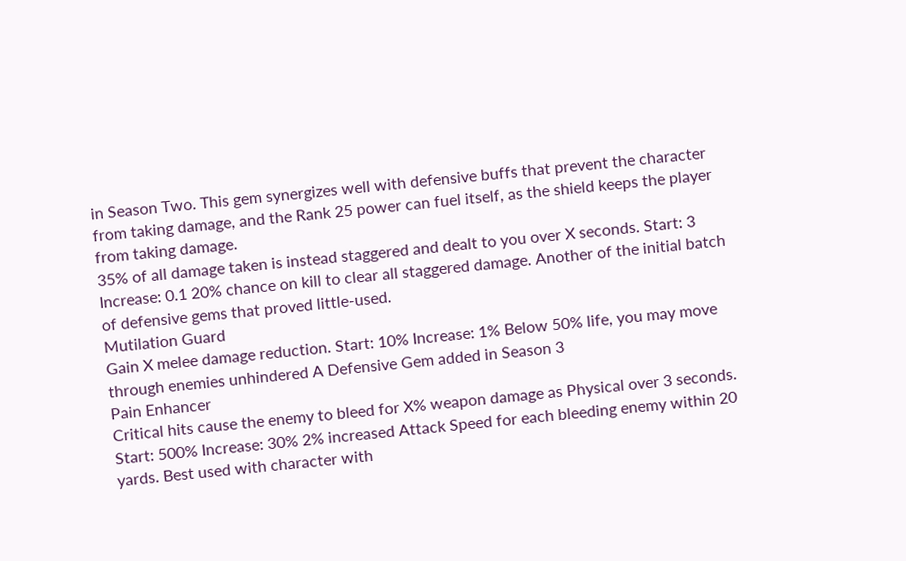in Season Two. This gem synergizes well with defensive buffs that prevent the character from taking damage, and the Rank 25 power can fuel itself, as the shield keeps the player from taking damage.
35% of all damage taken is instead staggered and dealt to you over X seconds. Start: 3 Increase: 0.1 20% chance on kill to clear all staggered damage. Another of the initial batch of defensive gems that proved little-used.
Mutilation Guard
Gain X melee damage reduction. Start: 10% Increase: 1% Below 50% life, you may move through enemies unhindered A Defensive Gem added in Season 3
Pain Enhancer
Critical hits cause the enemy to bleed for X% weapon damage as Physical over 3 seconds. Start: 500% Increase: 30% 2% increased Attack Speed for each bleeding enemy within 20 yards. Best used with character with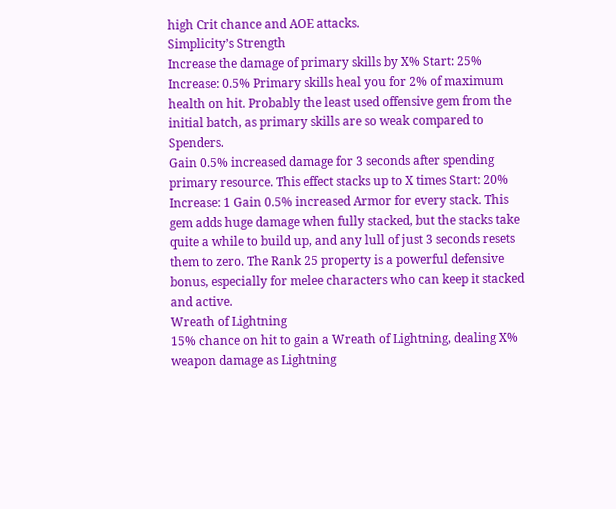high Crit chance and AOE attacks.
Simplicity’s Strength
Increase the damage of primary skills by X% Start: 25% Increase: 0.5% Primary skills heal you for 2% of maximum health on hit. Probably the least used offensive gem from the initial batch, as primary skills are so weak compared to Spenders.
Gain 0.5% increased damage for 3 seconds after spending primary resource. This effect stacks up to X times Start: 20% Increase: 1 Gain 0.5% increased Armor for every stack. This gem adds huge damage when fully stacked, but the stacks take quite a while to build up, and any lull of just 3 seconds resets them to zero. The Rank 25 property is a powerful defensive bonus, especially for melee characters who can keep it stacked and active.
Wreath of Lightning
15% chance on hit to gain a Wreath of Lightning, dealing X% weapon damage as Lightning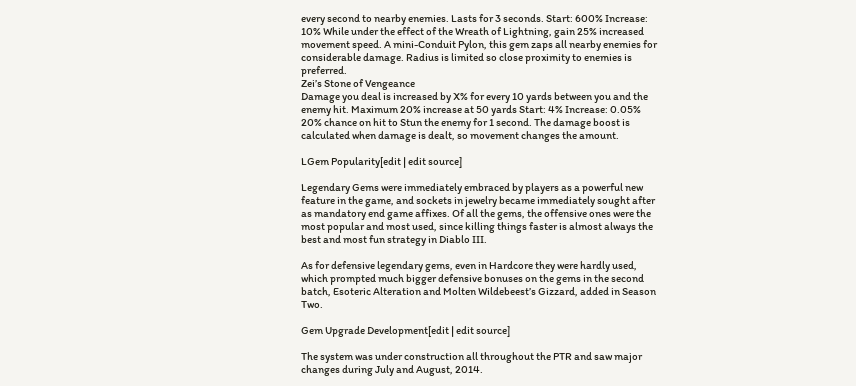every second to nearby enemies. Lasts for 3 seconds. Start: 600% Increase: 10% While under the effect of the Wreath of Lightning, gain 25% increased movement speed. A mini-Conduit Pylon, this gem zaps all nearby enemies for considerable damage. Radius is limited so close proximity to enemies is preferred.
Zei’s Stone of Vengeance
Damage you deal is increased by X% for every 10 yards between you and the enemy hit. Maximum 20% increase at 50 yards Start: 4% Increase: 0.05% 20% chance on hit to Stun the enemy for 1 second. The damage boost is calculated when damage is dealt, so movement changes the amount.

LGem Popularity[edit | edit source]

Legendary Gems were immediately embraced by players as a powerful new feature in the game, and sockets in jewelry became immediately sought after as mandatory end game affixes. Of all the gems, the offensive ones were the most popular and most used, since killing things faster is almost always the best and most fun strategy in Diablo III.

As for defensive legendary gems, even in Hardcore they were hardly used, which prompted much bigger defensive bonuses on the gems in the second batch, Esoteric Alteration and Molten Wildebeest’s Gizzard, added in Season Two.

Gem Upgrade Development[edit | edit source]

The system was under construction all throughout the PTR and saw major changes during July and August, 2014.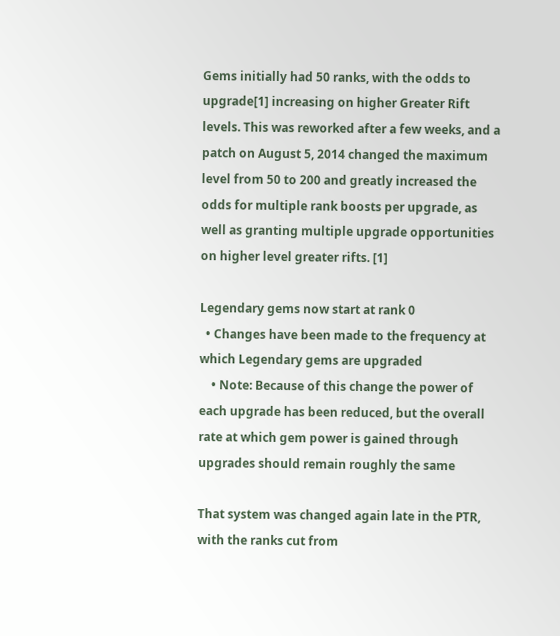Gems initially had 50 ranks, with the odds to upgrade[1] increasing on higher Greater Rift levels. This was reworked after a few weeks, and a patch on August 5, 2014 changed the maximum level from 50 to 200 and greatly increased the odds for multiple rank boosts per upgrade, as well as granting multiple upgrade opportunities on higher level greater rifts. [1]

Legendary gems now start at rank 0
  • Changes have been made to the frequency at which Legendary gems are upgraded
    • Note: Because of this change the power of each upgrade has been reduced, but the overall rate at which gem power is gained through upgrades should remain roughly the same

That system was changed again late in the PTR, with the ranks cut from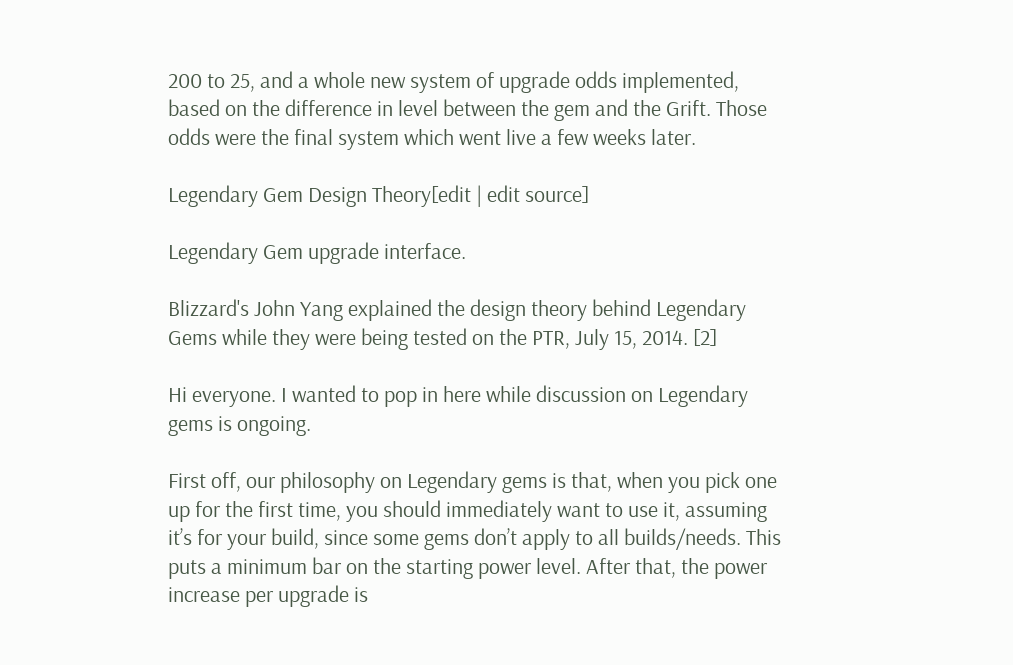200 to 25, and a whole new system of upgrade odds implemented, based on the difference in level between the gem and the Grift. Those odds were the final system which went live a few weeks later.

Legendary Gem Design Theory[edit | edit source]

Legendary Gem upgrade interface.

Blizzard's John Yang explained the design theory behind Legendary Gems while they were being tested on the PTR, July 15, 2014. [2]

Hi everyone. I wanted to pop in here while discussion on Legendary gems is ongoing.

First off, our philosophy on Legendary gems is that, when you pick one up for the first time, you should immediately want to use it, assuming it’s for your build, since some gems don’t apply to all builds/needs. This puts a minimum bar on the starting power level. After that, the power increase per upgrade is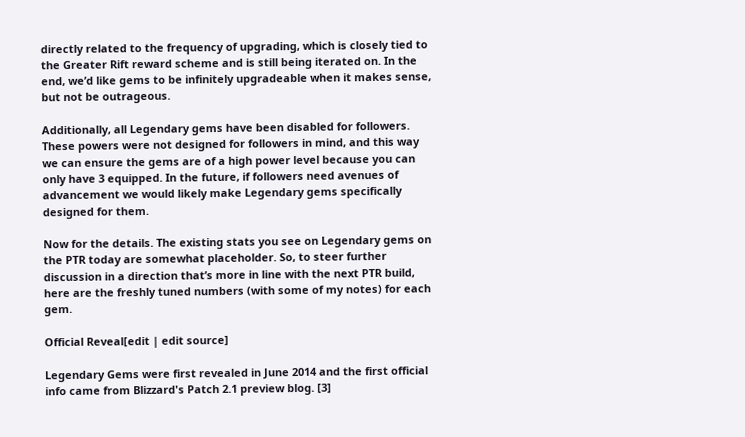directly related to the frequency of upgrading, which is closely tied to the Greater Rift reward scheme and is still being iterated on. In the end, we’d like gems to be infinitely upgradeable when it makes sense, but not be outrageous.

Additionally, all Legendary gems have been disabled for followers. These powers were not designed for followers in mind, and this way we can ensure the gems are of a high power level because you can only have 3 equipped. In the future, if followers need avenues of advancement we would likely make Legendary gems specifically designed for them.

Now for the details. The existing stats you see on Legendary gems on the PTR today are somewhat placeholder. So, to steer further discussion in a direction that’s more in line with the next PTR build, here are the freshly tuned numbers (with some of my notes) for each gem.

Official Reveal[edit | edit source]

Legendary Gems were first revealed in June 2014 and the first official info came from Blizzard's Patch 2.1 preview blog. [3]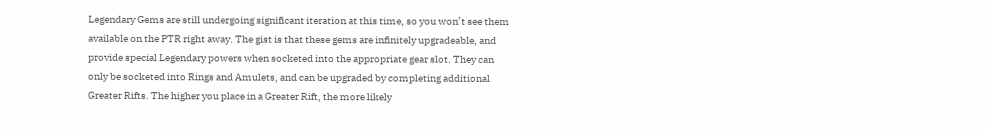Legendary Gems are still undergoing significant iteration at this time, so you won’t see them available on the PTR right away. The gist is that these gems are infinitely upgradeable, and provide special Legendary powers when socketed into the appropriate gear slot. They can only be socketed into Rings and Amulets, and can be upgraded by completing additional Greater Rifts. The higher you place in a Greater Rift, the more likely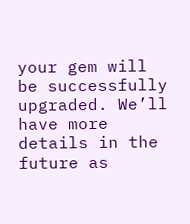your gem will be successfully upgraded. We’ll have more details in the future as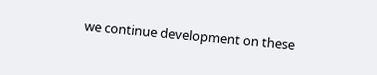we continue development on these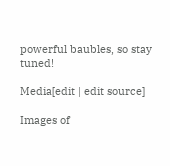powerful baubles, so stay tuned!

Media[edit | edit source]

Images of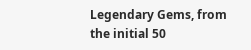Legendary Gems, from the initial 50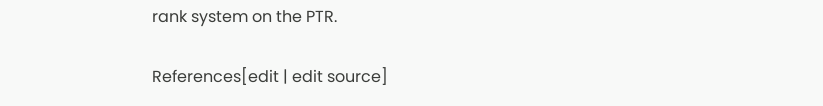rank system on the PTR.

References[edit | edit source]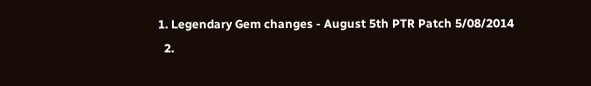1. Legendary Gem changes - August 5th PTR Patch 5/08/2014
  2.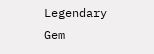Legendary Gem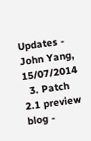Updates - John Yang, 15/07/2014
  3. Patch 2.1 preview blog -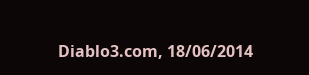Diablo3.com, 18/06/2014